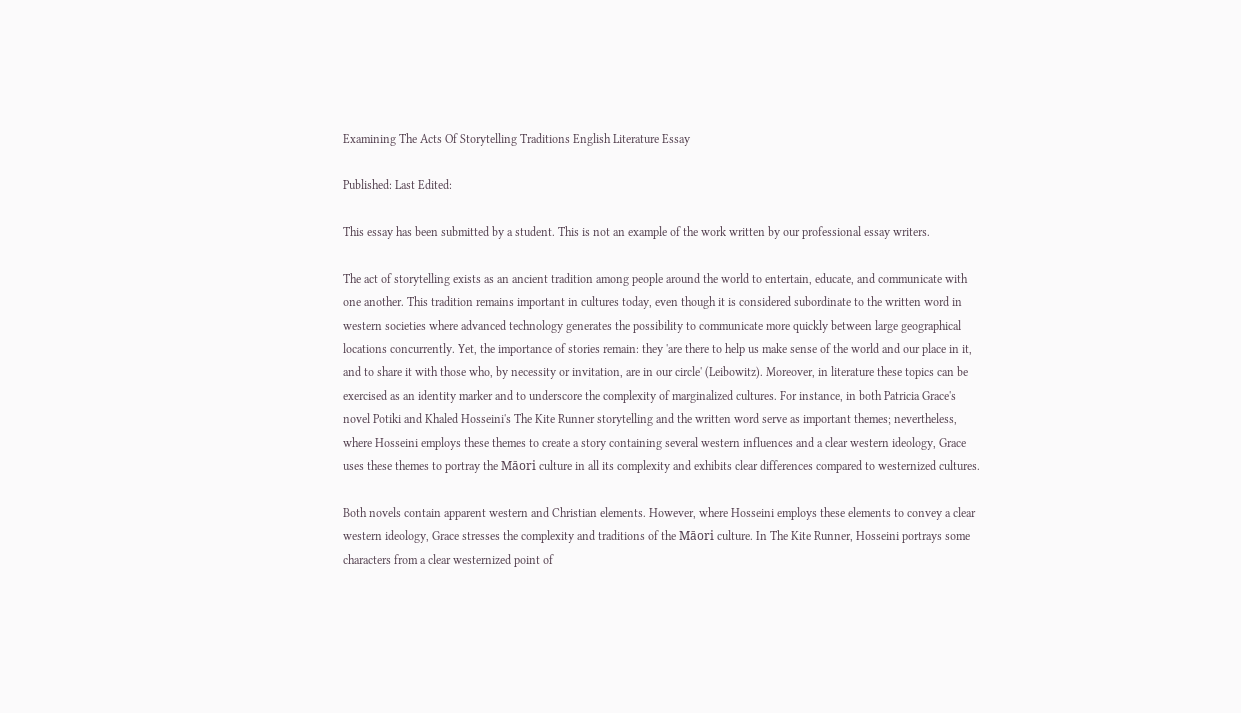Examining The Acts Of Storytelling Traditions English Literature Essay

Published: Last Edited:

This essay has been submitted by a student. This is not an example of the work written by our professional essay writers.

The act of storytelling exists as an ancient tradition among people around the world to entertain, educate, and communicate with one another. This tradition remains important in cultures today, even though it is considered subordinate to the written word in western societies where advanced technology generates the possibility to communicate more quickly between large geographical locations concurrently. Yet, the importance of stories remain: they 'are there to help us make sense of the world and our place in it, and to share it with those who, by necessity or invitation, are in our circle' (Leibowitz). Moreover, in literature these topics can be exercised as an identity marker and to underscore the complexity of marginalized cultures. For instance, in both Patricia Grace's novel Potiki and Khaled Hosseini's The Kite Runner storytelling and the written word serve as important themes; nevertheless, where Hosseini employs these themes to create a story containing several western influences and a clear western ideology, Grace uses these themes to portray the Māori culture in all its complexity and exhibits clear differences compared to westernized cultures.

Both novels contain apparent western and Christian elements. However, where Hosseini employs these elements to convey a clear western ideology, Grace stresses the complexity and traditions of the Māori culture. In The Kite Runner, Hosseini portrays some characters from a clear westernized point of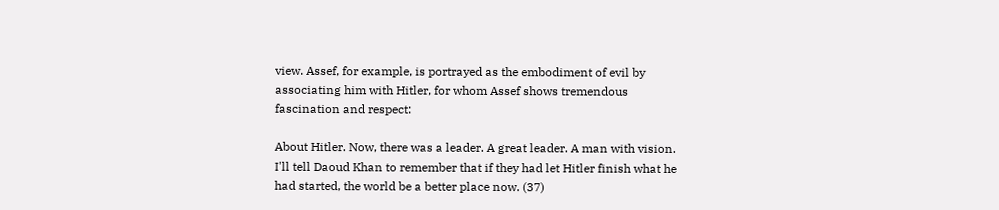view. Assef, for example, is portrayed as the embodiment of evil by associating him with Hitler, for whom Assef shows tremendous fascination and respect:

About Hitler. Now, there was a leader. A great leader. A man with vision. I'll tell Daoud Khan to remember that if they had let Hitler finish what he had started, the world be a better place now. (37)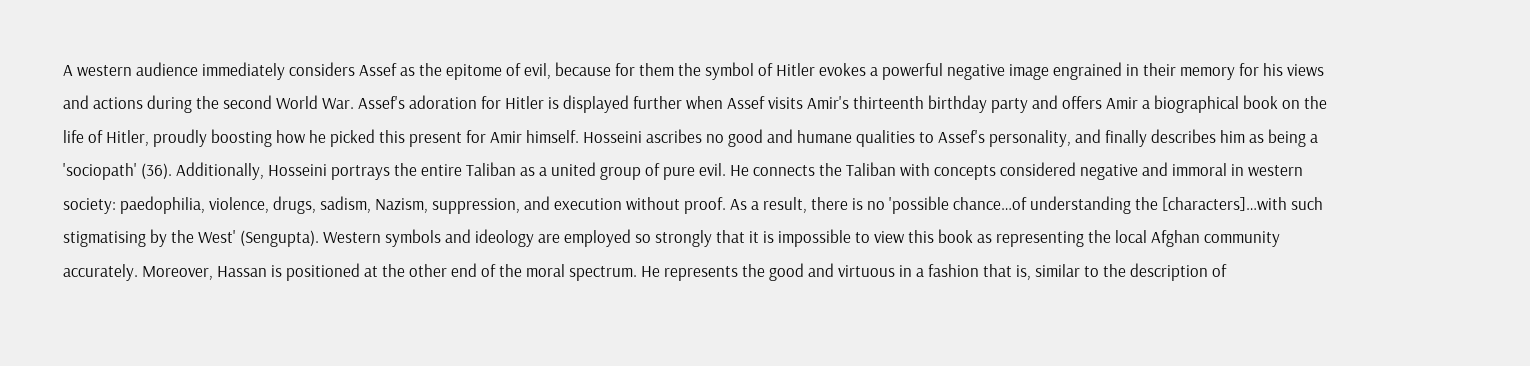A western audience immediately considers Assef as the epitome of evil, because for them the symbol of Hitler evokes a powerful negative image engrained in their memory for his views and actions during the second World War. Assef's adoration for Hitler is displayed further when Assef visits Amir's thirteenth birthday party and offers Amir a biographical book on the life of Hitler, proudly boosting how he picked this present for Amir himself. Hosseini ascribes no good and humane qualities to Assef's personality, and finally describes him as being a 'sociopath' (36). Additionally, Hosseini portrays the entire Taliban as a united group of pure evil. He connects the Taliban with concepts considered negative and immoral in western society: paedophilia, violence, drugs, sadism, Nazism, suppression, and execution without proof. As a result, there is no 'possible chance…of understanding the [characters]…with such stigmatising by the West' (Sengupta). Western symbols and ideology are employed so strongly that it is impossible to view this book as representing the local Afghan community accurately. Moreover, Hassan is positioned at the other end of the moral spectrum. He represents the good and virtuous in a fashion that is, similar to the description of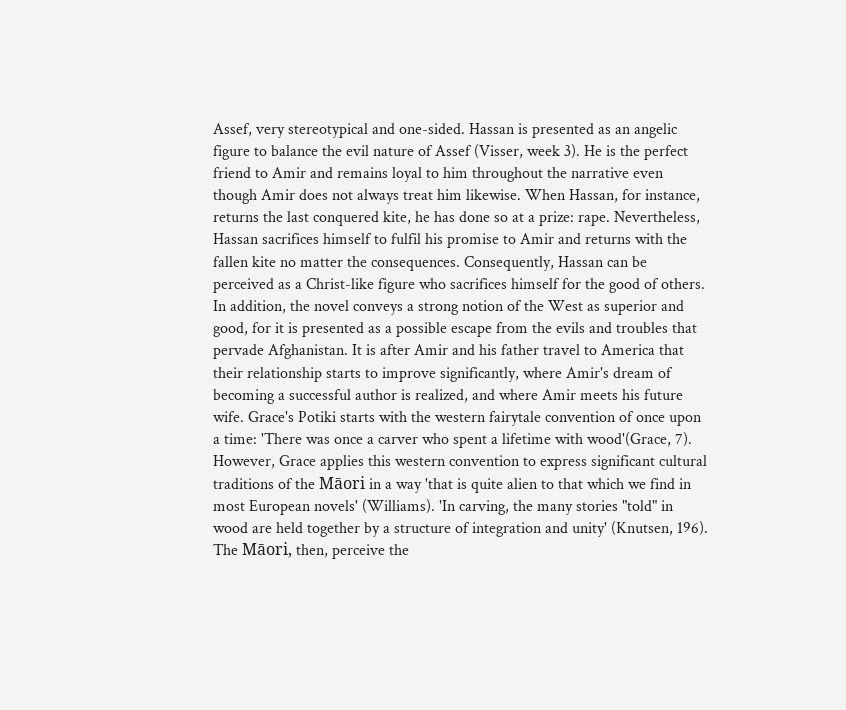Assef, very stereotypical and one-sided. Hassan is presented as an angelic figure to balance the evil nature of Assef (Visser, week 3). He is the perfect friend to Amir and remains loyal to him throughout the narrative even though Amir does not always treat him likewise. When Hassan, for instance, returns the last conquered kite, he has done so at a prize: rape. Nevertheless, Hassan sacrifices himself to fulfil his promise to Amir and returns with the fallen kite no matter the consequences. Consequently, Hassan can be perceived as a Christ-like figure who sacrifices himself for the good of others. In addition, the novel conveys a strong notion of the West as superior and good, for it is presented as a possible escape from the evils and troubles that pervade Afghanistan. It is after Amir and his father travel to America that their relationship starts to improve significantly, where Amir's dream of becoming a successful author is realized, and where Amir meets his future wife. Grace's Potiki starts with the western fairytale convention of once upon a time: 'There was once a carver who spent a lifetime with wood'(Grace, 7). However, Grace applies this western convention to express significant cultural traditions of the Māori in a way 'that is quite alien to that which we find in most European novels' (Williams). 'In carving, the many stories "told" in wood are held together by a structure of integration and unity' (Knutsen, 196). The Māori, then, perceive the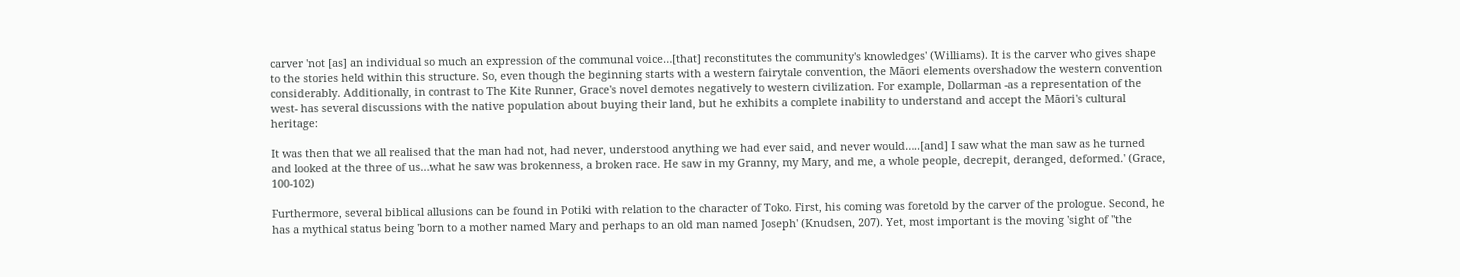carver 'not [as] an individual so much an expression of the communal voice…[that] reconstitutes the community's knowledges' (Williams). It is the carver who gives shape to the stories held within this structure. So, even though the beginning starts with a western fairytale convention, the Māori elements overshadow the western convention considerably. Additionally, in contrast to The Kite Runner, Grace's novel demotes negatively to western civilization. For example, Dollarman -as a representation of the west- has several discussions with the native population about buying their land, but he exhibits a complete inability to understand and accept the Māori's cultural heritage:

It was then that we all realised that the man had not, had never, understood anything we had ever said, and never would…..[and] I saw what the man saw as he turned and looked at the three of us…what he saw was brokenness, a broken race. He saw in my Granny, my Mary, and me, a whole people, decrepit, deranged, deformed.' (Grace, 100-102)

Furthermore, several biblical allusions can be found in Potiki with relation to the character of Toko. First, his coming was foretold by the carver of the prologue. Second, he has a mythical status being 'born to a mother named Mary and perhaps to an old man named Joseph' (Knudsen, 207). Yet, most important is the moving 'sight of "the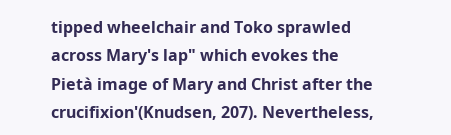tipped wheelchair and Toko sprawled across Mary's lap" which evokes the Pietà image of Mary and Christ after the crucifixion'(Knudsen, 207). Nevertheless,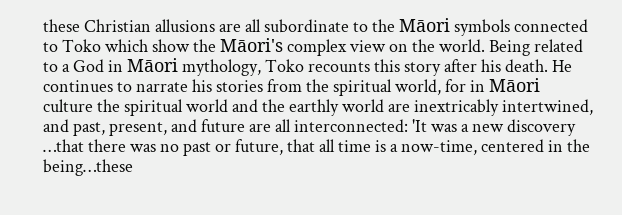these Christian allusions are all subordinate to the Māori symbols connected to Toko which show the Māori's complex view on the world. Being related to a God in Māori mythology, Toko recounts this story after his death. He continues to narrate his stories from the spiritual world, for in Māori culture the spiritual world and the earthly world are inextricably intertwined, and past, present, and future are all interconnected: 'It was a new discovery …that there was no past or future, that all time is a now-time, centered in the being…these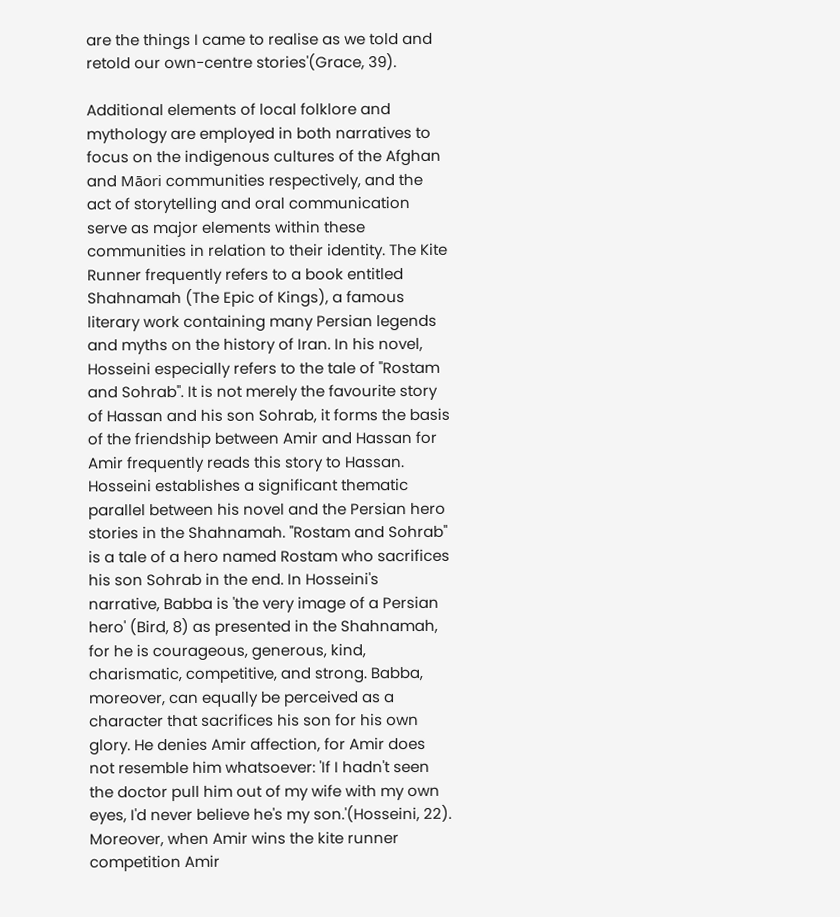are the things I came to realise as we told and retold our own-centre stories'(Grace, 39).

Additional elements of local folklore and mythology are employed in both narratives to focus on the indigenous cultures of the Afghan and Māori communities respectively, and the act of storytelling and oral communication serve as major elements within these communities in relation to their identity. The Kite Runner frequently refers to a book entitled Shahnamah (The Epic of Kings), a famous literary work containing many Persian legends and myths on the history of Iran. In his novel, Hosseini especially refers to the tale of "Rostam and Sohrab". It is not merely the favourite story of Hassan and his son Sohrab, it forms the basis of the friendship between Amir and Hassan for Amir frequently reads this story to Hassan. Hosseini establishes a significant thematic parallel between his novel and the Persian hero stories in the Shahnamah. "Rostam and Sohrab" is a tale of a hero named Rostam who sacrifices his son Sohrab in the end. In Hosseini's narrative, Babba is 'the very image of a Persian hero' (Bird, 8) as presented in the Shahnamah, for he is courageous, generous, kind, charismatic, competitive, and strong. Babba, moreover, can equally be perceived as a character that sacrifices his son for his own glory. He denies Amir affection, for Amir does not resemble him whatsoever: 'If I hadn't seen the doctor pull him out of my wife with my own eyes, I'd never believe he's my son.'(Hosseini, 22). Moreover, when Amir wins the kite runner competition Amir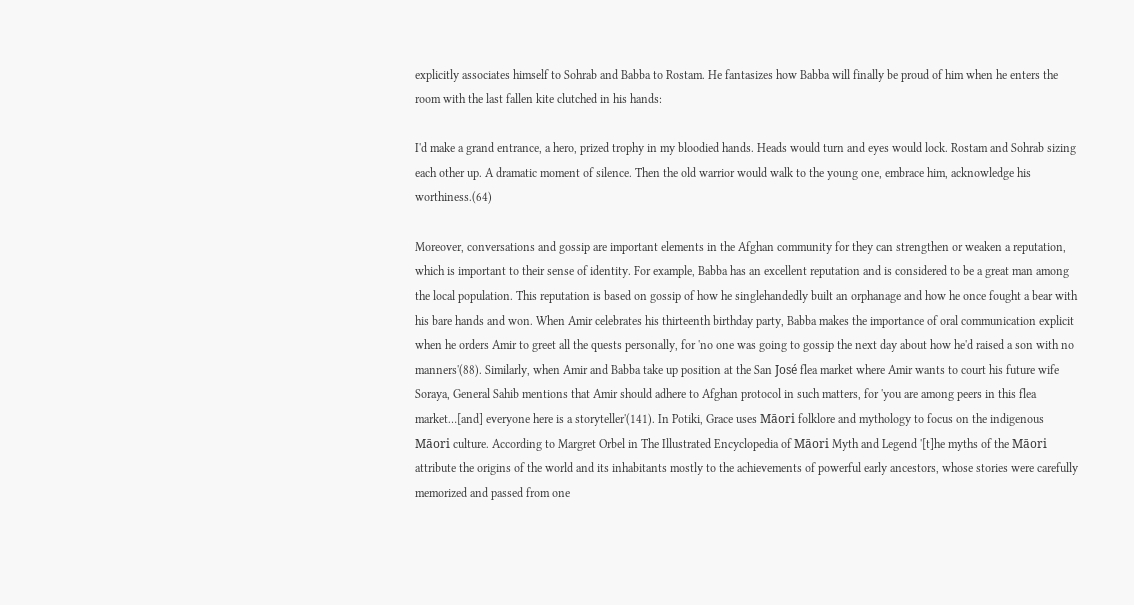explicitly associates himself to Sohrab and Babba to Rostam. He fantasizes how Babba will finally be proud of him when he enters the room with the last fallen kite clutched in his hands:

I'd make a grand entrance, a hero, prized trophy in my bloodied hands. Heads would turn and eyes would lock. Rostam and Sohrab sizing each other up. A dramatic moment of silence. Then the old warrior would walk to the young one, embrace him, acknowledge his worthiness.(64)

Moreover, conversations and gossip are important elements in the Afghan community for they can strengthen or weaken a reputation, which is important to their sense of identity. For example, Babba has an excellent reputation and is considered to be a great man among the local population. This reputation is based on gossip of how he singlehandedly built an orphanage and how he once fought a bear with his bare hands and won. When Amir celebrates his thirteenth birthday party, Babba makes the importance of oral communication explicit when he orders Amir to greet all the quests personally, for 'no one was going to gossip the next day about how he'd raised a son with no manners'(88). Similarly, when Amir and Babba take up position at the San José flea market where Amir wants to court his future wife Soraya, General Sahib mentions that Amir should adhere to Afghan protocol in such matters, for 'you are among peers in this flea market…[and] everyone here is a storyteller'(141). In Potiki, Grace uses Māori folklore and mythology to focus on the indigenous Māori culture. According to Margret Orbel in The Illustrated Encyclopedia of Māori Myth and Legend '[t]he myths of the Māori attribute the origins of the world and its inhabitants mostly to the achievements of powerful early ancestors, whose stories were carefully memorized and passed from one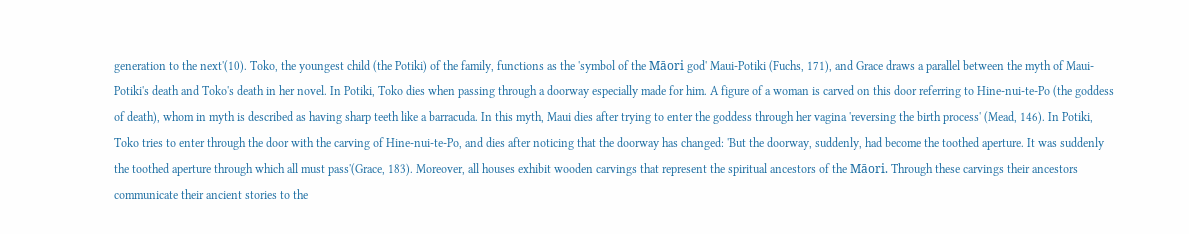generation to the next'(10). Toko, the youngest child (the Potiki) of the family, functions as the 'symbol of the Māori god' Maui-Potiki (Fuchs, 171), and Grace draws a parallel between the myth of Maui-Potiki's death and Toko's death in her novel. In Potiki, Toko dies when passing through a doorway especially made for him. A figure of a woman is carved on this door referring to Hine-nui-te-Po (the goddess of death), whom in myth is described as having sharp teeth like a barracuda. In this myth, Maui dies after trying to enter the goddess through her vagina 'reversing the birth process' (Mead, 146). In Potiki, Toko tries to enter through the door with the carving of Hine-nui-te-Po, and dies after noticing that the doorway has changed: 'But the doorway, suddenly, had become the toothed aperture. It was suddenly the toothed aperture through which all must pass'(Grace, 183). Moreover, all houses exhibit wooden carvings that represent the spiritual ancestors of the Māori. Through these carvings their ancestors communicate their ancient stories to the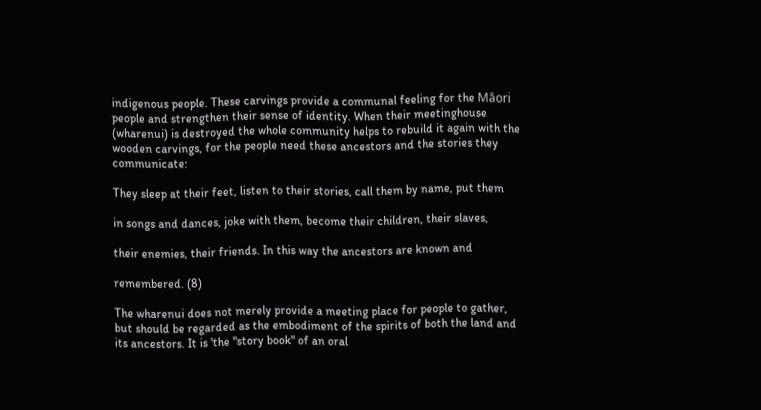indigenous people. These carvings provide a communal feeling for the Māori people and strengthen their sense of identity. When their meetinghouse (wharenui) is destroyed the whole community helps to rebuild it again with the wooden carvings, for the people need these ancestors and the stories they communicate:

They sleep at their feet, listen to their stories, call them by name, put them

in songs and dances, joke with them, become their children, their slaves,

their enemies, their friends. In this way the ancestors are known and

remembered. (8)

The wharenui does not merely provide a meeting place for people to gather, but should be regarded as the embodiment of the spirits of both the land and its ancestors. It is 'the "story book" of an oral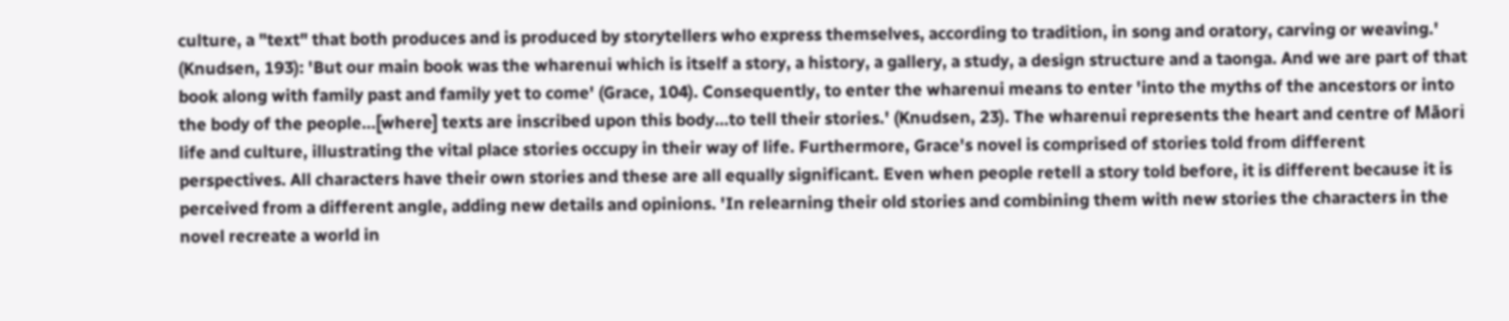culture, a "text" that both produces and is produced by storytellers who express themselves, according to tradition, in song and oratory, carving or weaving.' (Knudsen, 193): 'But our main book was the wharenui which is itself a story, a history, a gallery, a study, a design structure and a taonga. And we are part of that book along with family past and family yet to come' (Grace, 104). Consequently, to enter the wharenui means to enter 'into the myths of the ancestors or into the body of the people…[where] texts are inscribed upon this body…to tell their stories.' (Knudsen, 23). The wharenui represents the heart and centre of Māori life and culture, illustrating the vital place stories occupy in their way of life. Furthermore, Grace's novel is comprised of stories told from different perspectives. All characters have their own stories and these are all equally significant. Even when people retell a story told before, it is different because it is perceived from a different angle, adding new details and opinions. 'In relearning their old stories and combining them with new stories the characters in the novel recreate a world in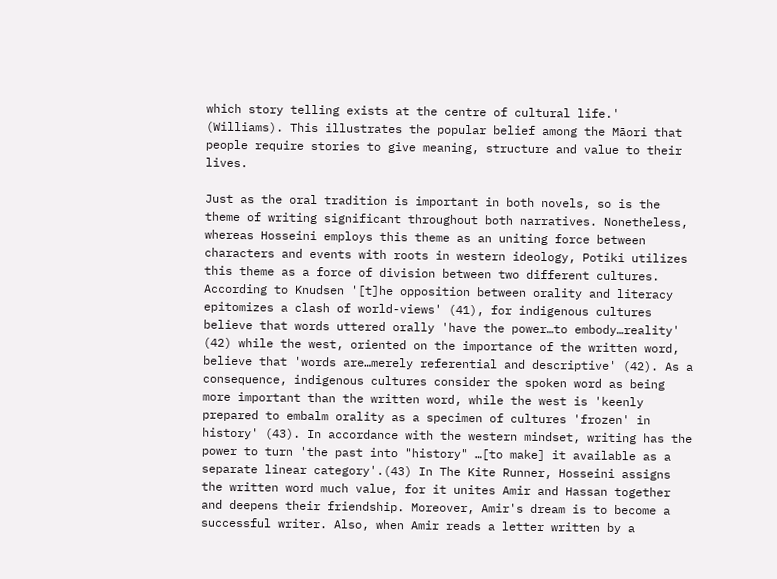which story telling exists at the centre of cultural life.' (Williams). This illustrates the popular belief among the Māori that people require stories to give meaning, structure and value to their lives.

Just as the oral tradition is important in both novels, so is the theme of writing significant throughout both narratives. Nonetheless, whereas Hosseini employs this theme as an uniting force between characters and events with roots in western ideology, Potiki utilizes this theme as a force of division between two different cultures. According to Knudsen '[t]he opposition between orality and literacy epitomizes a clash of world-views' (41), for indigenous cultures believe that words uttered orally 'have the power…to embody…reality' (42) while the west, oriented on the importance of the written word, believe that 'words are…merely referential and descriptive' (42). As a consequence, indigenous cultures consider the spoken word as being more important than the written word, while the west is 'keenly prepared to embalm orality as a specimen of cultures 'frozen' in history' (43). In accordance with the western mindset, writing has the power to turn 'the past into "history" …[to make] it available as a separate linear category'.(43) In The Kite Runner, Hosseini assigns the written word much value, for it unites Amir and Hassan together and deepens their friendship. Moreover, Amir's dream is to become a successful writer. Also, when Amir reads a letter written by a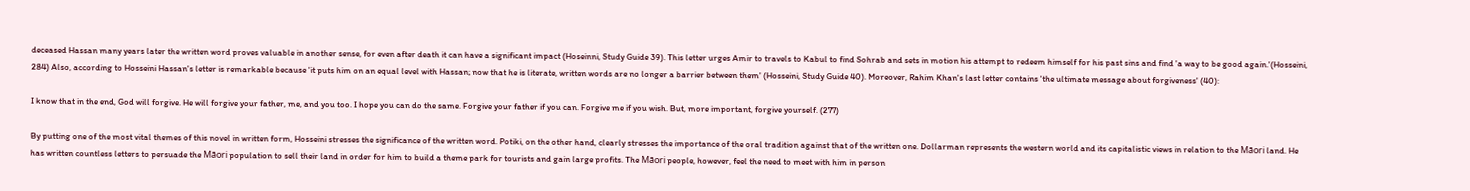deceased Hassan many years later the written word proves valuable in another sense, for even after death it can have a significant impact (Hoseinni, Study Guide 39). This letter urges Amir to travels to Kabul to find Sohrab and sets in motion his attempt to redeem himself for his past sins and find 'a way to be good again.'(Hosseini, 284) Also, according to Hosseini Hassan's letter is remarkable because 'it puts him on an equal level with Hassan; now that he is literate, written words are no longer a barrier between them' (Hosseini, Study Guide 40). Moreover, Rahim Khan's last letter contains 'the ultimate message about forgiveness' (40):

I know that in the end, God will forgive. He will forgive your father, me, and you too. I hope you can do the same. Forgive your father if you can. Forgive me if you wish. But, more important, forgive yourself. (277)

By putting one of the most vital themes of this novel in written form, Hosseini stresses the significance of the written word. Potiki, on the other hand, clearly stresses the importance of the oral tradition against that of the written one. Dollarman represents the western world and its capitalistic views in relation to the Māori land. He has written countless letters to persuade the Māori population to sell their land in order for him to build a theme park for tourists and gain large profits. The Māori people, however, feel the need to meet with him in person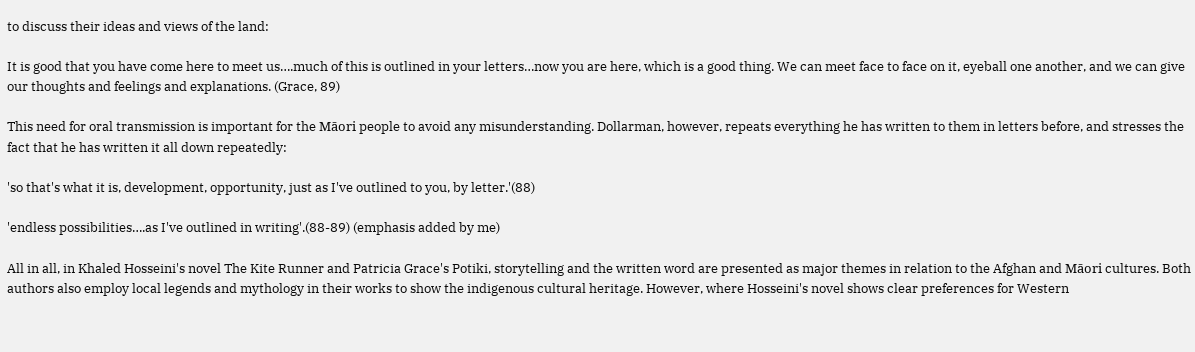to discuss their ideas and views of the land:

It is good that you have come here to meet us….much of this is outlined in your letters…now you are here, which is a good thing. We can meet face to face on it, eyeball one another, and we can give our thoughts and feelings and explanations. (Grace, 89)

This need for oral transmission is important for the Māori people to avoid any misunderstanding. Dollarman, however, repeats everything he has written to them in letters before, and stresses the fact that he has written it all down repeatedly:

'so that's what it is, development, opportunity, just as I've outlined to you, by letter.'(88)

'endless possibilities….as I've outlined in writing'.(88-89) (emphasis added by me)

All in all, in Khaled Hosseini's novel The Kite Runner and Patricia Grace's Potiki, storytelling and the written word are presented as major themes in relation to the Afghan and Māori cultures. Both authors also employ local legends and mythology in their works to show the indigenous cultural heritage. However, where Hosseini's novel shows clear preferences for Western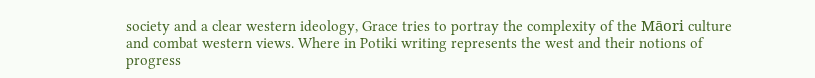society and a clear western ideology, Grace tries to portray the complexity of the Māori culture and combat western views. Where in Potiki writing represents the west and their notions of progress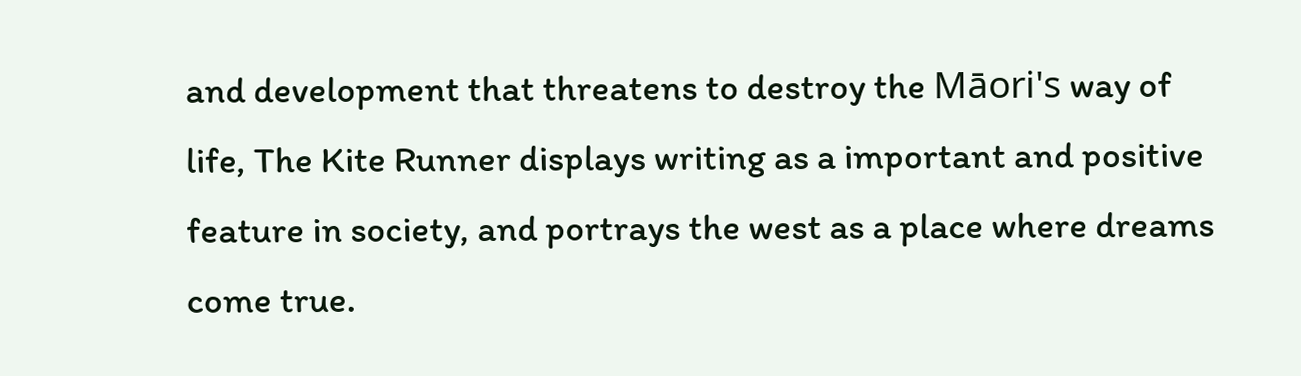and development that threatens to destroy the Māori's way of life, The Kite Runner displays writing as a important and positive feature in society, and portrays the west as a place where dreams come true.